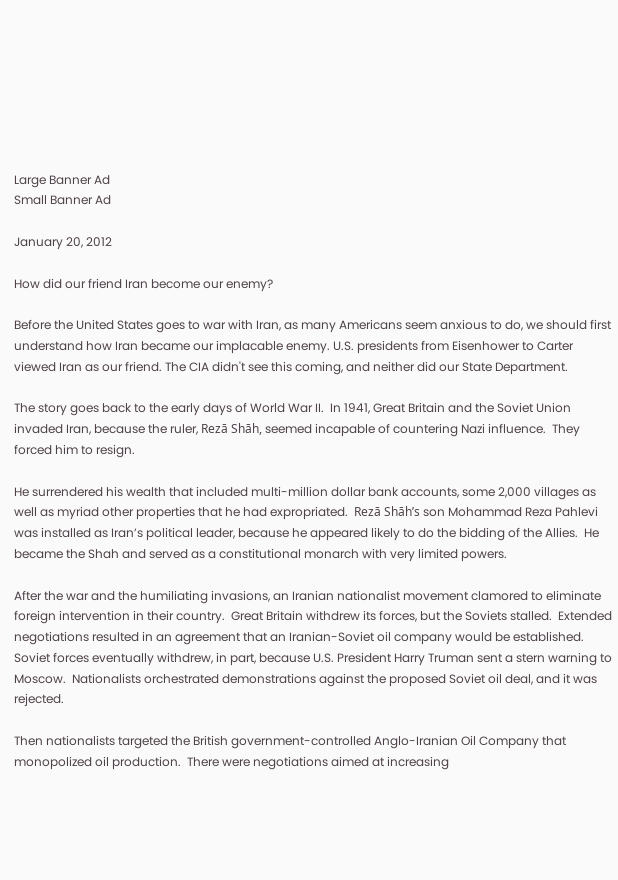Large Banner Ad
Small Banner Ad

January 20, 2012

How did our friend Iran become our enemy?

Before the United States goes to war with Iran, as many Americans seem anxious to do, we should first understand how Iran became our implacable enemy. U.S. presidents from Eisenhower to Carter viewed Iran as our friend. The CIA didn't see this coming, and neither did our State Department.

The story goes back to the early days of World War II.  In 1941, Great Britain and the Soviet Union invaded Iran, because the ruler, Rezā Shāh, seemed incapable of countering Nazi influence.  They forced him to resign.

He surrendered his wealth that included multi-million dollar bank accounts, some 2,000 villages as well as myriad other properties that he had expropriated.  Rezā Shāh’s son Mohammad Reza Pahlevi was installed as Iran’s political leader, because he appeared likely to do the bidding of the Allies.  He became the Shah and served as a constitutional monarch with very limited powers.

After the war and the humiliating invasions, an Iranian nationalist movement clamored to eliminate foreign intervention in their country.  Great Britain withdrew its forces, but the Soviets stalled.  Extended negotiations resulted in an agreement that an Iranian-Soviet oil company would be established.  Soviet forces eventually withdrew, in part, because U.S. President Harry Truman sent a stern warning to Moscow.  Nationalists orchestrated demonstrations against the proposed Soviet oil deal, and it was rejected.

Then nationalists targeted the British government-controlled Anglo-Iranian Oil Company that monopolized oil production.  There were negotiations aimed at increasing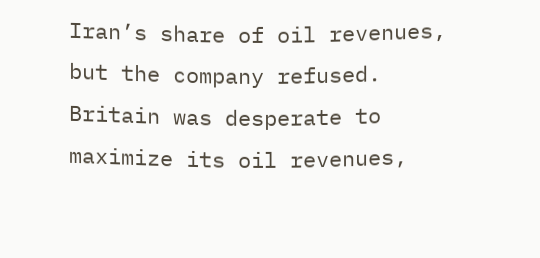Iran’s share of oil revenues, but the company refused.  Britain was desperate to maximize its oil revenues,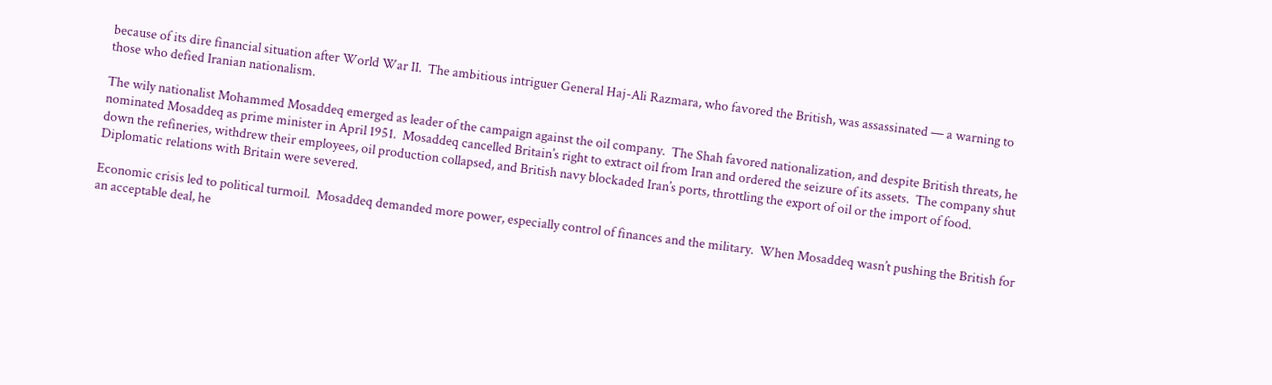because of its dire financial situation after World War II.  The ambitious intriguer General Haj-Ali Razmara, who favored the British, was assassinated — a warning to those who defied Iranian nationalism.

The wily nationalist Mohammed Mosaddeq emerged as leader of the campaign against the oil company.  The Shah favored nationalization, and despite British threats, he nominated Mosaddeq as prime minister in April 1951.  Mosaddeq cancelled Britain’s right to extract oil from Iran and ordered the seizure of its assets.  The company shut down the refineries, withdrew their employees, oil production collapsed, and British navy blockaded Iran’s ports, throttling the export of oil or the import of food.  Diplomatic relations with Britain were severed.

Economic crisis led to political turmoil.  Mosaddeq demanded more power, especially control of finances and the military.  When Mosaddeq wasn’t pushing the British for an acceptable deal, he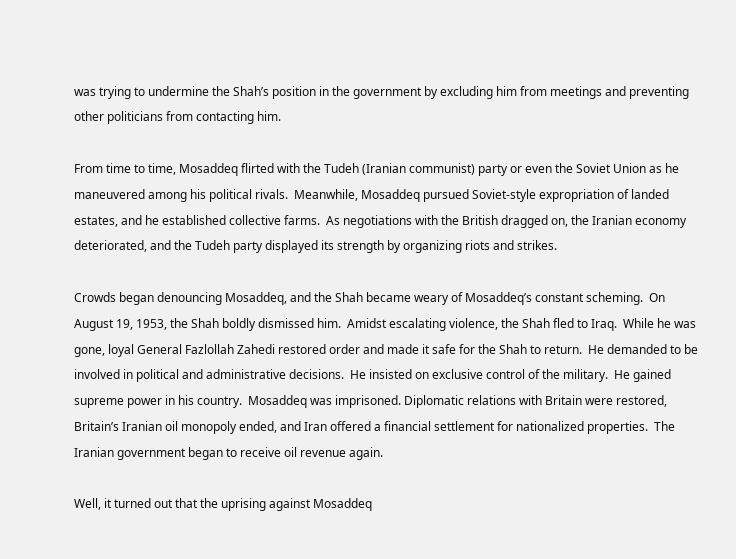was trying to undermine the Shah’s position in the government by excluding him from meetings and preventing other politicians from contacting him.

From time to time, Mosaddeq flirted with the Tudeh (Iranian communist) party or even the Soviet Union as he maneuvered among his political rivals.  Meanwhile, Mosaddeq pursued Soviet-style expropriation of landed estates, and he established collective farms.  As negotiations with the British dragged on, the Iranian economy deteriorated, and the Tudeh party displayed its strength by organizing riots and strikes.

Crowds began denouncing Mosaddeq, and the Shah became weary of Mosaddeq’s constant scheming.  On August 19, 1953, the Shah boldly dismissed him.  Amidst escalating violence, the Shah fled to Iraq.  While he was gone, loyal General Fazlollah Zahedi restored order and made it safe for the Shah to return.  He demanded to be involved in political and administrative decisions.  He insisted on exclusive control of the military.  He gained supreme power in his country.  Mosaddeq was imprisoned. Diplomatic relations with Britain were restored, Britain’s Iranian oil monopoly ended, and Iran offered a financial settlement for nationalized properties.  The Iranian government began to receive oil revenue again.

Well, it turned out that the uprising against Mosaddeq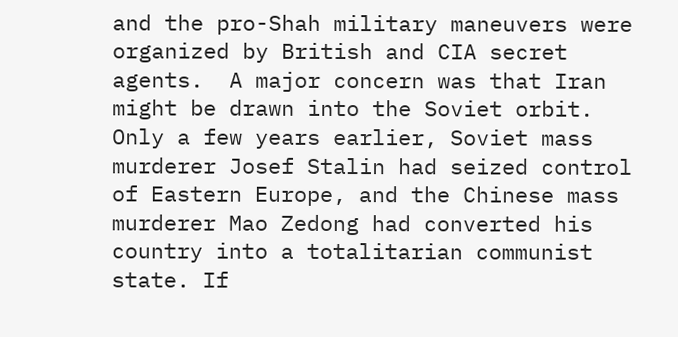and the pro-Shah military maneuvers were organized by British and CIA secret agents.  A major concern was that Iran might be drawn into the Soviet orbit.  Only a few years earlier, Soviet mass murderer Josef Stalin had seized control of Eastern Europe, and the Chinese mass murderer Mao Zedong had converted his country into a totalitarian communist state. If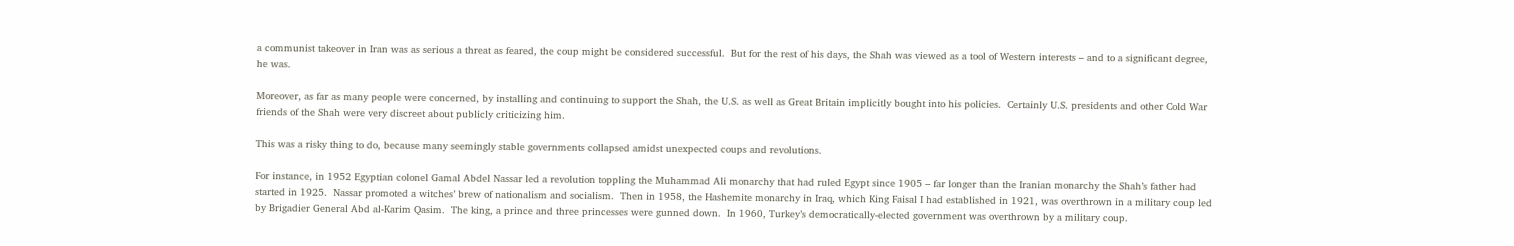a communist takeover in Iran was as serious a threat as feared, the coup might be considered successful.  But for the rest of his days, the Shah was viewed as a tool of Western interests – and to a significant degree, he was.

Moreover, as far as many people were concerned, by installing and continuing to support the Shah, the U.S. as well as Great Britain implicitly bought into his policies.  Certainly U.S. presidents and other Cold War friends of the Shah were very discreet about publicly criticizing him.

This was a risky thing to do, because many seemingly stable governments collapsed amidst unexpected coups and revolutions.

For instance, in 1952 Egyptian colonel Gamal Abdel Nassar led a revolution toppling the Muhammad Ali monarchy that had ruled Egypt since 1905 – far longer than the Iranian monarchy the Shah’s father had started in 1925.  Nassar promoted a witches’ brew of nationalism and socialism.  Then in 1958, the Hashemite monarchy in Iraq, which King Faisal I had established in 1921, was overthrown in a military coup led by Brigadier General Abd al‑Karim Qasim.  The king, a prince and three princesses were gunned down.  In 1960, Turkey’s democratically-elected government was overthrown by a military coup.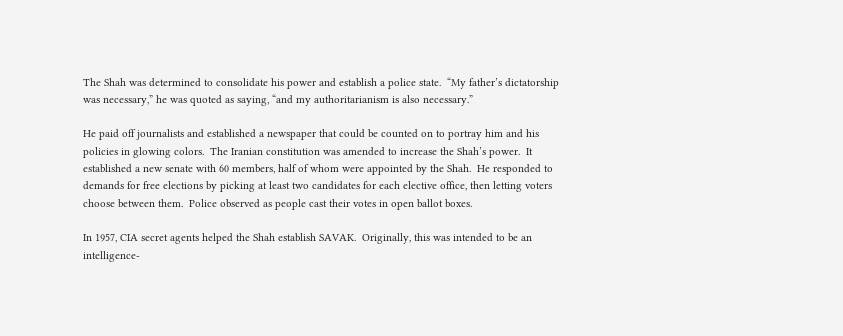The Shah was determined to consolidate his power and establish a police state.  “My father’s dictatorship was necessary,” he was quoted as saying, “and my authoritarianism is also necessary.”

He paid off journalists and established a newspaper that could be counted on to portray him and his policies in glowing colors.  The Iranian constitution was amended to increase the Shah’s power.  It established a new senate with 60 members, half of whom were appointed by the Shah.  He responded to demands for free elections by picking at least two candidates for each elective office, then letting voters choose between them.  Police observed as people cast their votes in open ballot boxes.

In 1957, CIA secret agents helped the Shah establish SAVAK.  Originally, this was intended to be an intelligence-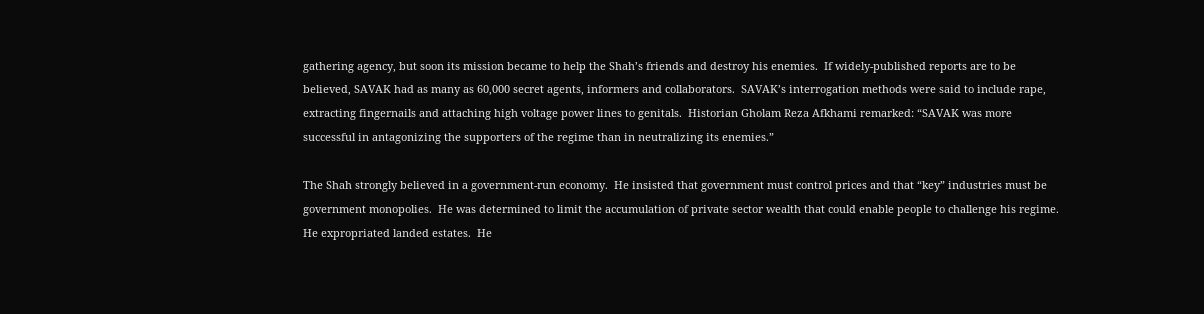gathering agency, but soon its mission became to help the Shah’s friends and destroy his enemies.  If widely-published reports are to be believed, SAVAK had as many as 60,000 secret agents, informers and collaborators.  SAVAK’s interrogation methods were said to include rape, extracting fingernails and attaching high voltage power lines to genitals.  Historian Gholam Reza Afkhami remarked: “SAVAK was more successful in antagonizing the supporters of the regime than in neutralizing its enemies.”

The Shah strongly believed in a government-run economy.  He insisted that government must control prices and that “key” industries must be government monopolies.  He was determined to limit the accumulation of private sector wealth that could enable people to challenge his regime.  He expropriated landed estates.  He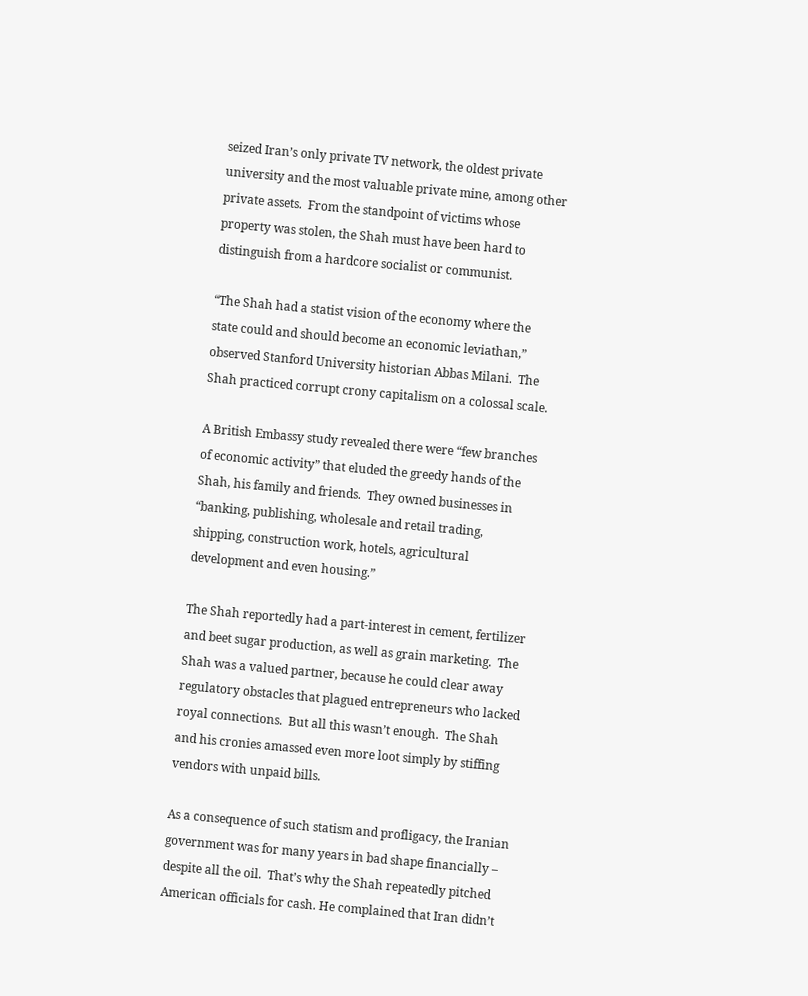seized Iran’s only private TV network, the oldest private university and the most valuable private mine, among other private assets.  From the standpoint of victims whose property was stolen, the Shah must have been hard to distinguish from a hardcore socialist or communist.

“The Shah had a statist vision of the economy where the state could and should become an economic leviathan,” observed Stanford University historian Abbas Milani.  The Shah practiced corrupt crony capitalism on a colossal scale.

A British Embassy study revealed there were “few branches of economic activity” that eluded the greedy hands of the Shah, his family and friends.  They owned businesses in “banking, publishing, wholesale and retail trading, shipping, construction work, hotels, agricultural development and even housing.”

The Shah reportedly had a part‑interest in cement, fertilizer and beet sugar production, as well as grain marketing.  The Shah was a valued partner, because he could clear away regulatory obstacles that plagued entrepreneurs who lacked royal connections.  But all this wasn’t enough.  The Shah and his cronies amassed even more loot simply by stiffing vendors with unpaid bills.

As a consequence of such statism and profligacy, the Iranian government was for many years in bad shape financially – despite all the oil.  That’s why the Shah repeatedly pitched American officials for cash. He complained that Iran didn’t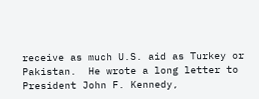receive as much U.S. aid as Turkey or Pakistan.  He wrote a long letter to President John F. Kennedy,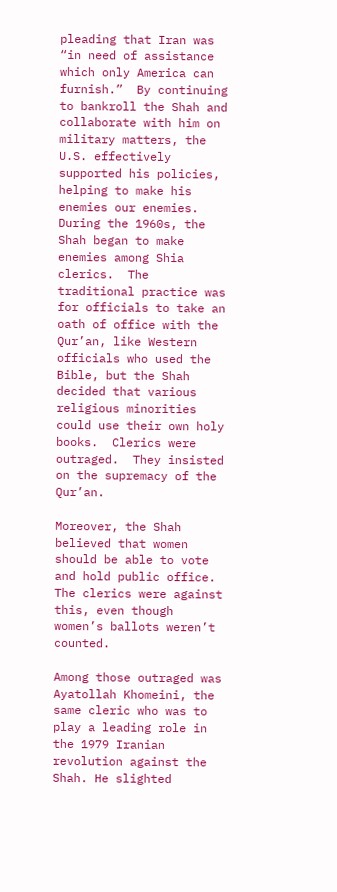pleading that Iran was “in need of assistance which only America can furnish.”  By continuing to bankroll the Shah and collaborate with him on military matters, the U.S. effectively supported his policies, helping to make his enemies our enemies. During the 1960s, the Shah began to make enemies among Shia clerics.  The traditional practice was for officials to take an oath of office with the Qur’an, like Western officials who used the Bible, but the Shah decided that various religious minorities could use their own holy books.  Clerics were outraged.  They insisted on the supremacy of the Qur’an.

Moreover, the Shah believed that women should be able to vote and hold public office.  The clerics were against this, even though women’s ballots weren’t counted.

Among those outraged was Ayatollah Khomeini, the same cleric who was to play a leading role in the 1979 Iranian revolution against the Shah. He slighted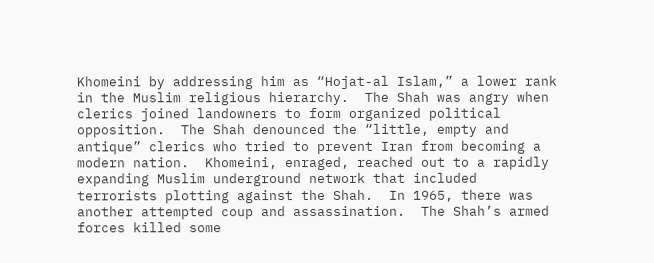Khomeini by addressing him as “Hojat-al Islam,” a lower rank in the Muslim religious hierarchy.  The Shah was angry when clerics joined landowners to form organized political opposition.  The Shah denounced the “little, empty and antique” clerics who tried to prevent Iran from becoming a modern nation.  Khomeini, enraged, reached out to a rapidly expanding Muslim underground network that included terrorists plotting against the Shah.  In 1965, there was another attempted coup and assassination.  The Shah’s armed forces killed some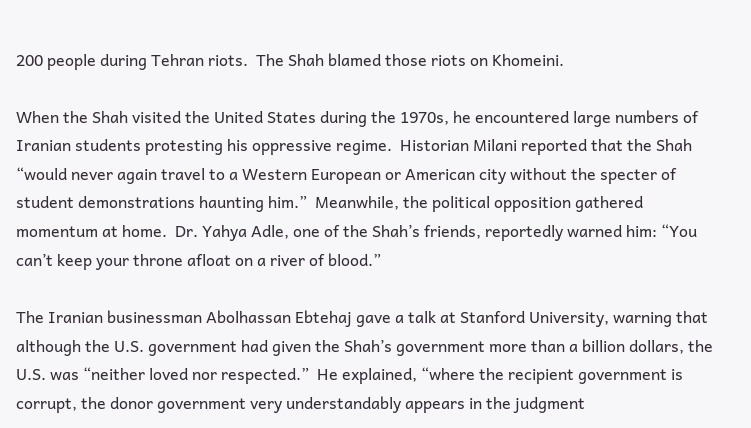200 people during Tehran riots.  The Shah blamed those riots on Khomeini.

When the Shah visited the United States during the 1970s, he encountered large numbers of Iranian students protesting his oppressive regime.  Historian Milani reported that the Shah “would never again travel to a Western European or American city without the specter of student demonstrations haunting him.”  Meanwhile, the political opposition gathered momentum at home.  Dr. Yahya Adle, one of the Shah’s friends, reportedly warned him: “You can’t keep your throne afloat on a river of blood.”

The Iranian businessman Abolhassan Ebtehaj gave a talk at Stanford University, warning that although the U.S. government had given the Shah’s government more than a billion dollars, the U.S. was “neither loved nor respected.”  He explained, “where the recipient government is corrupt, the donor government very understandably appears in the judgment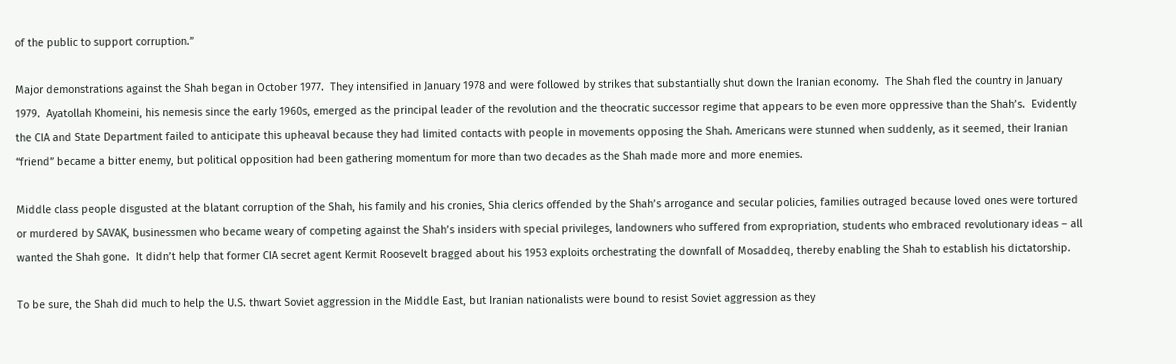of the public to support corruption.”

Major demonstrations against the Shah began in October 1977.  They intensified in January 1978 and were followed by strikes that substantially shut down the Iranian economy.  The Shah fled the country in January 1979.  Ayatollah Khomeini, his nemesis since the early 1960s, emerged as the principal leader of the revolution and the theocratic successor regime that appears to be even more oppressive than the Shah’s.  Evidently the CIA and State Department failed to anticipate this upheaval because they had limited contacts with people in movements opposing the Shah. Americans were stunned when suddenly, as it seemed, their Iranian “friend” became a bitter enemy, but political opposition had been gathering momentum for more than two decades as the Shah made more and more enemies.

Middle class people disgusted at the blatant corruption of the Shah, his family and his cronies, Shia clerics offended by the Shah’s arrogance and secular policies, families outraged because loved ones were tortured or murdered by SAVAK, businessmen who became weary of competing against the Shah’s insiders with special privileges, landowners who suffered from expropriation, students who embraced revolutionary ideas – all wanted the Shah gone.  It didn’t help that former CIA secret agent Kermit Roosevelt bragged about his 1953 exploits orchestrating the downfall of Mosaddeq, thereby enabling the Shah to establish his dictatorship.

To be sure, the Shah did much to help the U.S. thwart Soviet aggression in the Middle East, but Iranian nationalists were bound to resist Soviet aggression as they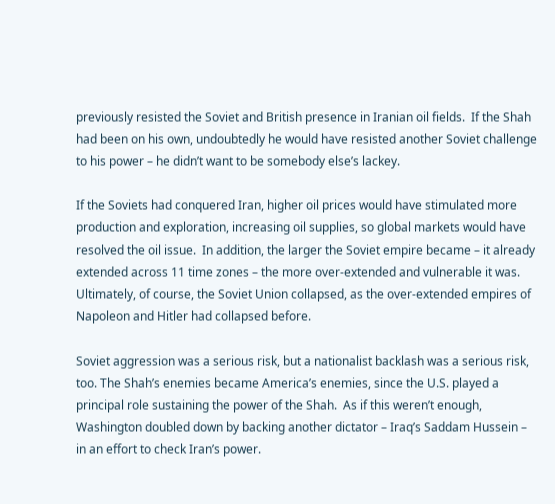previously resisted the Soviet and British presence in Iranian oil fields.  If the Shah had been on his own, undoubtedly he would have resisted another Soviet challenge to his power – he didn’t want to be somebody else’s lackey.

If the Soviets had conquered Iran, higher oil prices would have stimulated more production and exploration, increasing oil supplies, so global markets would have resolved the oil issue.  In addition, the larger the Soviet empire became – it already extended across 11 time zones – the more over-extended and vulnerable it was.  Ultimately, of course, the Soviet Union collapsed, as the over-extended empires of Napoleon and Hitler had collapsed before.

Soviet aggression was a serious risk, but a nationalist backlash was a serious risk, too. The Shah’s enemies became America’s enemies, since the U.S. played a principal role sustaining the power of the Shah.  As if this weren’t enough, Washington doubled down by backing another dictator – Iraq’s Saddam Hussein – in an effort to check Iran’s power.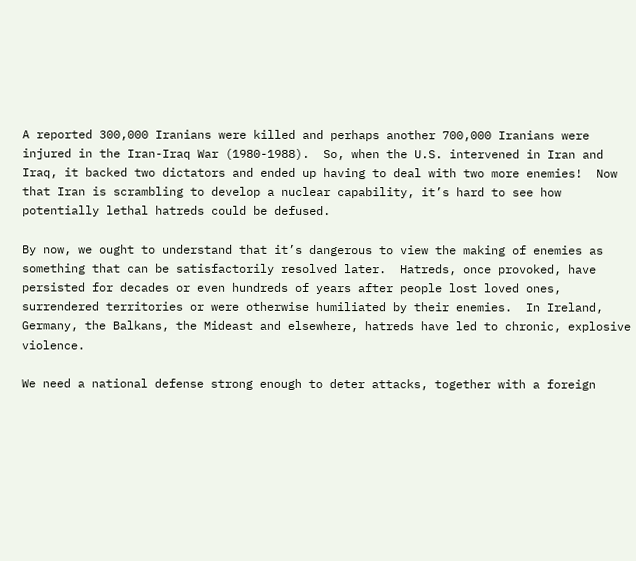A reported 300,000 Iranians were killed and perhaps another 700,000 Iranians were injured in the Iran-Iraq War (1980-1988).  So, when the U.S. intervened in Iran and Iraq, it backed two dictators and ended up having to deal with two more enemies!  Now that Iran is scrambling to develop a nuclear capability, it’s hard to see how potentially lethal hatreds could be defused.

By now, we ought to understand that it’s dangerous to view the making of enemies as something that can be satisfactorily resolved later.  Hatreds, once provoked, have persisted for decades or even hundreds of years after people lost loved ones, surrendered territories or were otherwise humiliated by their enemies.  In Ireland, Germany, the Balkans, the Mideast and elsewhere, hatreds have led to chronic, explosive violence.

We need a national defense strong enough to deter attacks, together with a foreign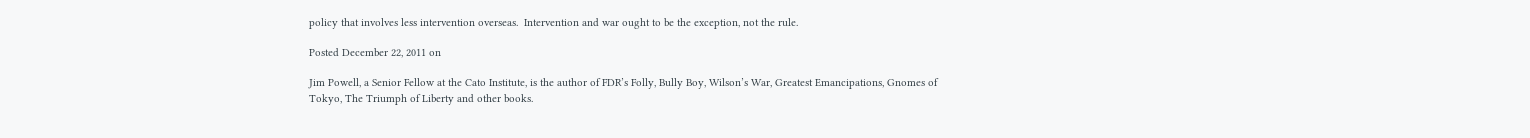policy that involves less intervention overseas.  Intervention and war ought to be the exception, not the rule.

Posted December 22, 2011 on

Jim Powell, a Senior Fellow at the Cato Institute, is the author of FDR’s Folly, Bully Boy, Wilson’s War, Greatest Emancipations, Gnomes of Tokyo, The Triumph of Liberty and other books.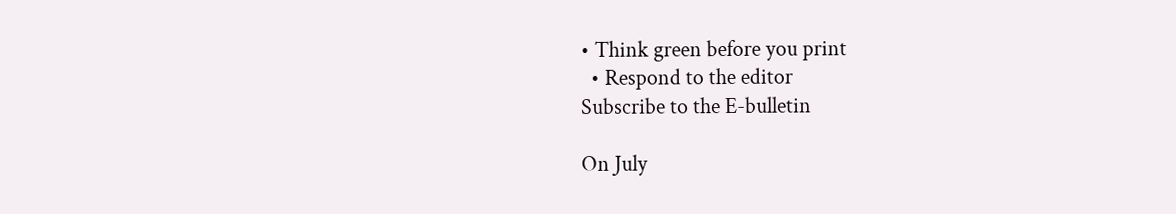• Think green before you print
  • Respond to the editor
Subscribe to the E-bulletin

On July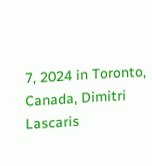7, 2024 in Toronto, Canada, Dimitri Lascaris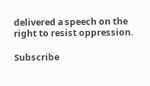delivered a speech on the right to resist oppression.

Subscribe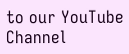to our YouTube Channel